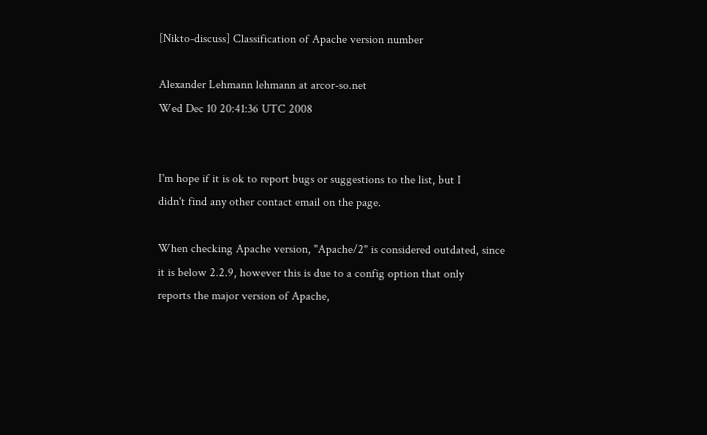[Nikto-discuss] Classification of Apache version number

Alexander Lehmann lehmann at arcor-so.net
Wed Dec 10 20:41:36 UTC 2008


I'm hope if it is ok to report bugs or suggestions to the list, but I
didn't find any other contact email on the page.

When checking Apache version, "Apache/2" is considered outdated, since
it is below 2.2.9, however this is due to a config option that only
reports the major version of Apache,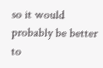so it would probably be better to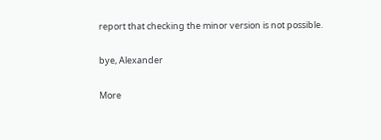report that checking the minor version is not possible.

bye, Alexander

More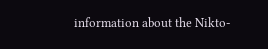information about the Nikto-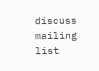discuss mailing list